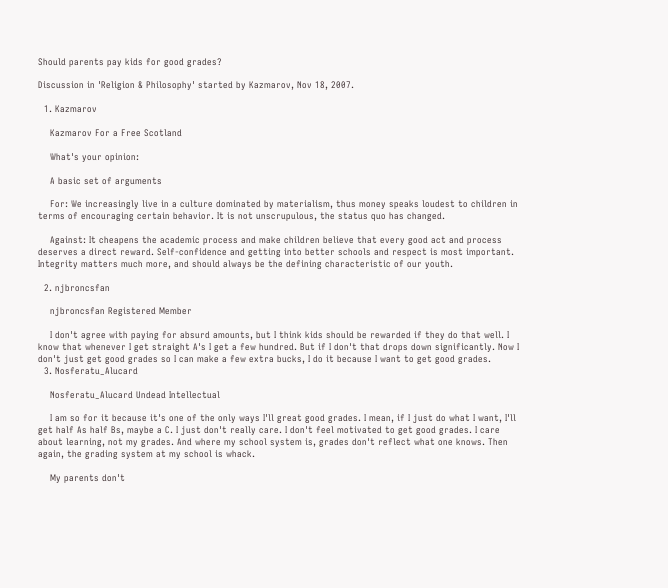Should parents pay kids for good grades?

Discussion in 'Religion & Philosophy' started by Kazmarov, Nov 18, 2007.

  1. Kazmarov

    Kazmarov For a Free Scotland

    What's your opinion:

    A basic set of arguments

    For: We increasingly live in a culture dominated by materialism, thus money speaks loudest to children in terms of encouraging certain behavior. It is not unscrupulous, the status quo has changed.

    Against: It cheapens the academic process and make children believe that every good act and process deserves a direct reward. Self-confidence and getting into better schools and respect is most important. Integrity matters much more, and should always be the defining characteristic of our youth.

  2. njbroncsfan

    njbroncsfan Registered Member

    I don't agree with paying for absurd amounts, but I think kids should be rewarded if they do that well. I know that whenever I get straight A's I get a few hundred. But if I don't that drops down significantly. Now I don't just get good grades so I can make a few extra bucks, I do it because I want to get good grades.
  3. Nosferatu_Alucard

    Nosferatu_Alucard Undead Intellectual

    I am so for it because it's one of the only ways I'll great good grades. I mean, if I just do what I want, I'll get half As half Bs, maybe a C. I just don't really care. I don't feel motivated to get good grades. I care about learning, not my grades. And where my school system is, grades don't reflect what one knows. Then again, the grading system at my school is whack.

    My parents don't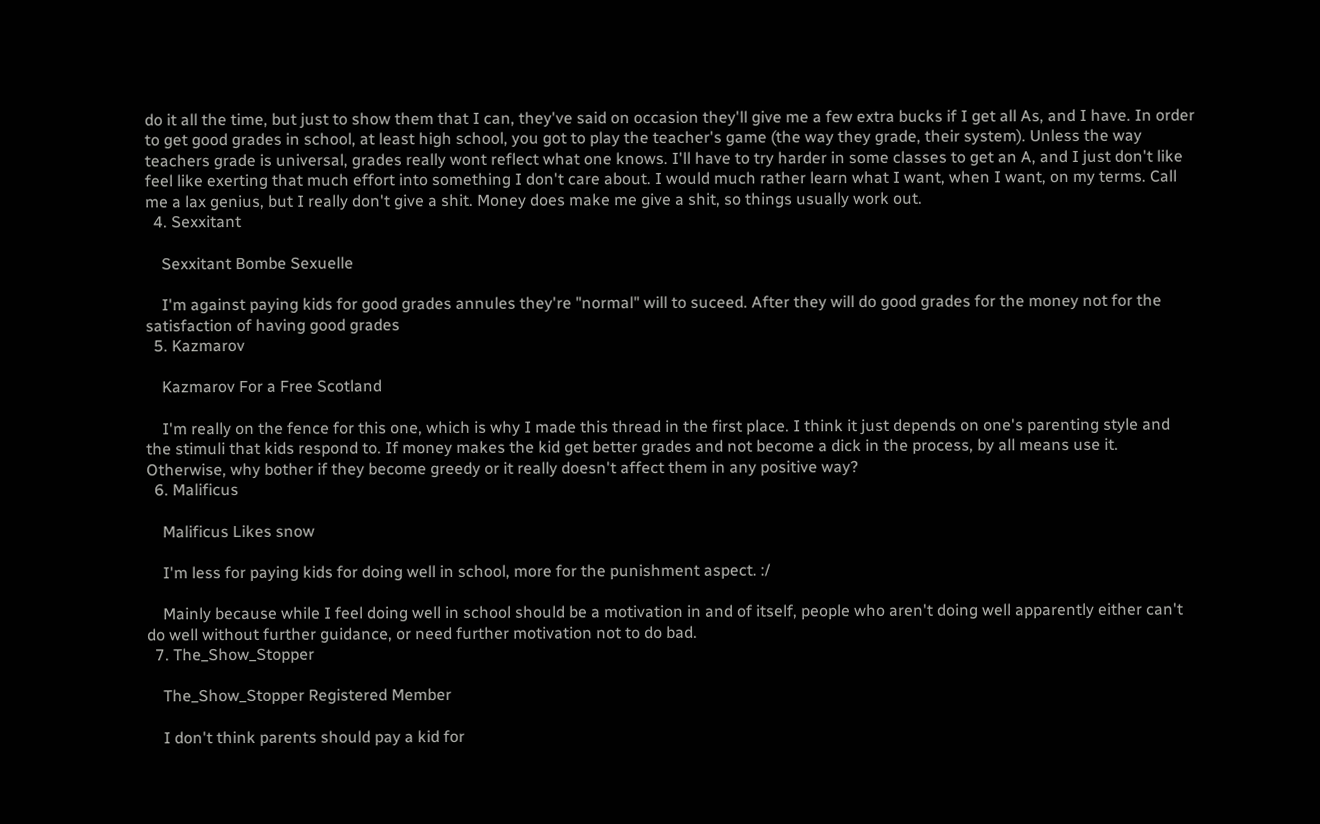do it all the time, but just to show them that I can, they've said on occasion they'll give me a few extra bucks if I get all As, and I have. In order to get good grades in school, at least high school, you got to play the teacher's game (the way they grade, their system). Unless the way teachers grade is universal, grades really wont reflect what one knows. I'll have to try harder in some classes to get an A, and I just don't like feel like exerting that much effort into something I don't care about. I would much rather learn what I want, when I want, on my terms. Call me a lax genius, but I really don't give a shit. Money does make me give a shit, so things usually work out.
  4. Sexxitant

    Sexxitant Bombe Sexuelle

    I'm against paying kids for good grades annules they're "normal" will to suceed. After they will do good grades for the money not for the satisfaction of having good grades
  5. Kazmarov

    Kazmarov For a Free Scotland

    I'm really on the fence for this one, which is why I made this thread in the first place. I think it just depends on one's parenting style and the stimuli that kids respond to. If money makes the kid get better grades and not become a dick in the process, by all means use it. Otherwise, why bother if they become greedy or it really doesn't affect them in any positive way?
  6. Malificus

    Malificus Likes snow

    I'm less for paying kids for doing well in school, more for the punishment aspect. :/

    Mainly because while I feel doing well in school should be a motivation in and of itself, people who aren't doing well apparently either can't do well without further guidance, or need further motivation not to do bad.
  7. The_Show_Stopper

    The_Show_Stopper Registered Member

    I don't think parents should pay a kid for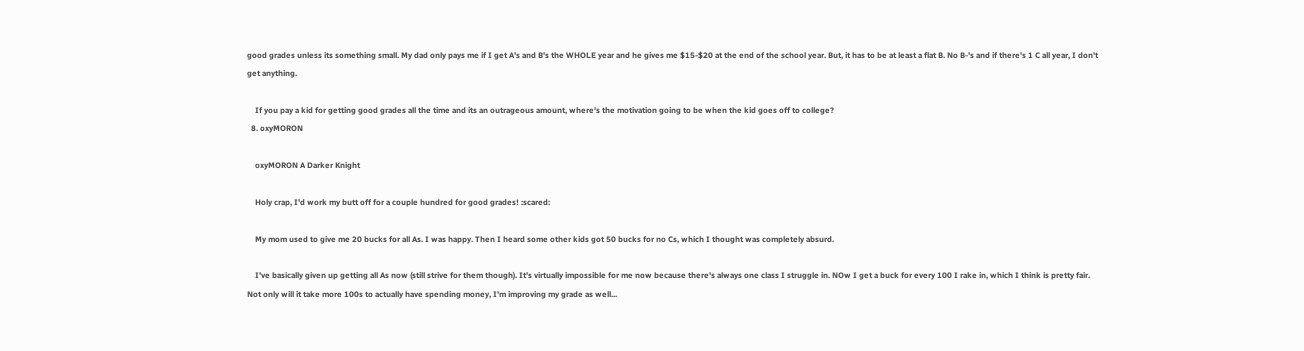good grades unless its something small. My dad only pays me if I get A's and B's the WHOLE year and he gives me $15-$20 at the end of the school year. But, it has to be at least a flat B. No B-'s and if there's 1 C all year, I don't get anything.

    If you pay a kid for getting good grades all the time and its an outrageous amount, where's the motivation going to be when the kid goes off to college?
  8. oxyMORON

    oxyMORON A Darker Knight

    Holy crap, I'd work my butt off for a couple hundred for good grades! :scared:

    My mom used to give me 20 bucks for all As. I was happy. Then I heard some other kids got 50 bucks for no Cs, which I thought was completely absurd.

    I've basically given up getting all As now (still strive for them though). It's virtually impossible for me now because there's always one class I struggle in. NOw I get a buck for every 100 I rake in, which I think is pretty fair. Not only will it take more 100s to actually have spending money, I'm improving my grade as well...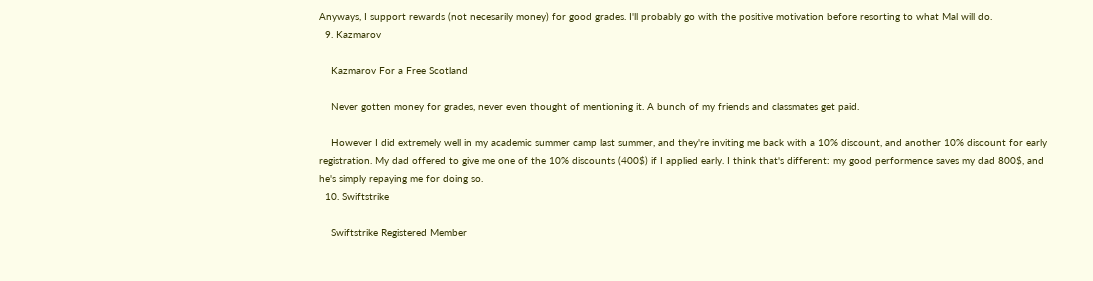Anyways, I support rewards (not necesarily money) for good grades. I'll probably go with the positive motivation before resorting to what Mal will do.
  9. Kazmarov

    Kazmarov For a Free Scotland

    Never gotten money for grades, never even thought of mentioning it. A bunch of my friends and classmates get paid.

    However I did extremely well in my academic summer camp last summer, and they're inviting me back with a 10% discount, and another 10% discount for early registration. My dad offered to give me one of the 10% discounts (400$) if I applied early. I think that's different: my good performence saves my dad 800$, and he's simply repaying me for doing so.
  10. Swiftstrike

    Swiftstrike Registered Member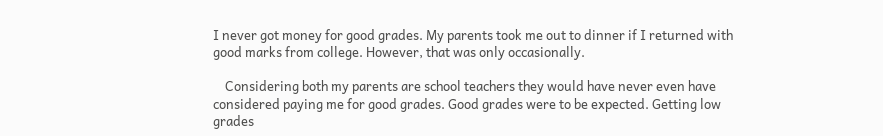I never got money for good grades. My parents took me out to dinner if I returned with good marks from college. However, that was only occasionally.

    Considering both my parents are school teachers they would have never even have considered paying me for good grades. Good grades were to be expected. Getting low grades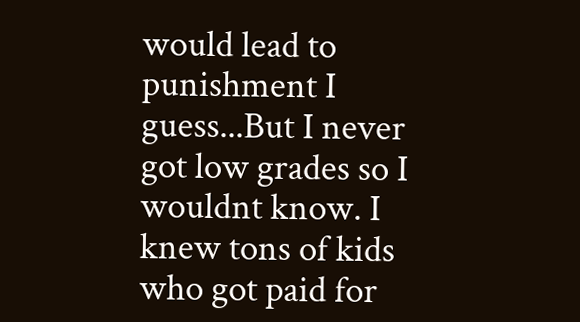would lead to punishment I guess...But I never got low grades so I wouldnt know. I knew tons of kids who got paid for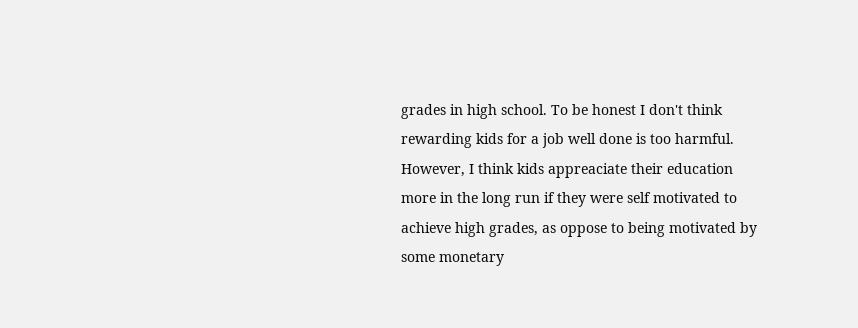grades in high school. To be honest I don't think rewarding kids for a job well done is too harmful. However, I think kids appreaciate their education more in the long run if they were self motivated to achieve high grades, as oppose to being motivated by some monetary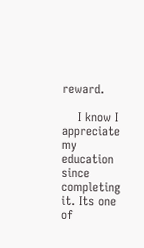reward.

    I know I appreciate my education since completing it. Its one of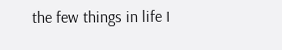the few things in life I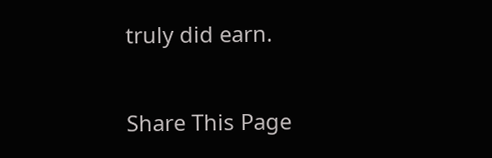truly did earn.

Share This Page